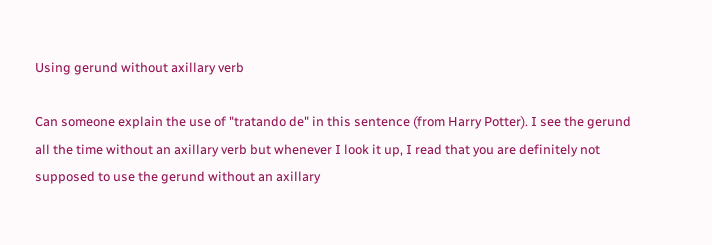Using gerund without axillary verb

Can someone explain the use of "tratando de" in this sentence (from Harry Potter). I see the gerund all the time without an axillary verb but whenever I look it up, I read that you are definitely not supposed to use the gerund without an axillary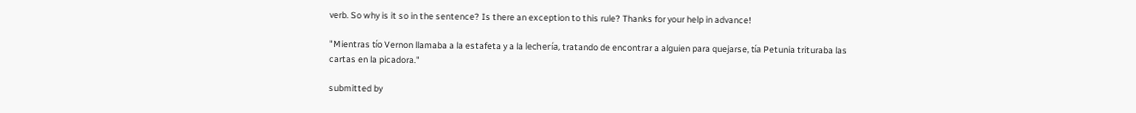verb. So why is it so in the sentence? Is there an exception to this rule? Thanks for your help in advance!

"Mientras tío Vernon llamaba a la estafeta y a la lechería, tratando de encontrar a alguien para quejarse, tía Petunia trituraba las cartas en la picadora."

submitted by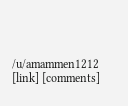/u/amammen1212
[link] [comments]